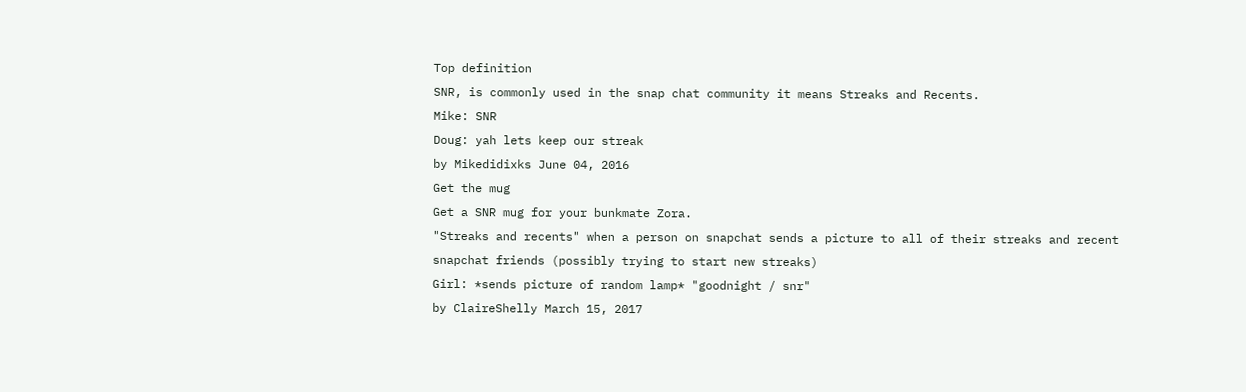Top definition
SNR, is commonly used in the snap chat community it means Streaks and Recents.
Mike: SNR
Doug: yah lets keep our streak
by Mikedidixks June 04, 2016
Get the mug
Get a SNR mug for your bunkmate Zora.
"Streaks and recents" when a person on snapchat sends a picture to all of their streaks and recent snapchat friends (possibly trying to start new streaks)
Girl: *sends picture of random lamp* "goodnight / snr"
by ClaireShelly March 15, 2017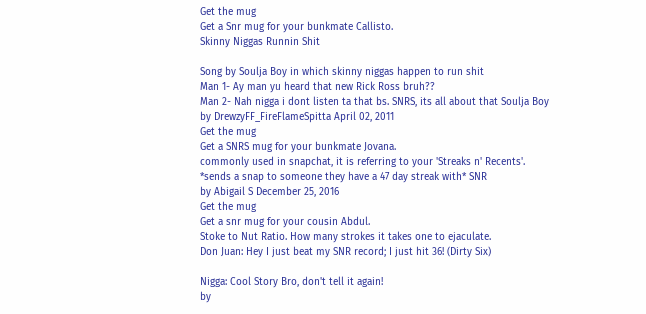Get the mug
Get a Snr mug for your bunkmate Callisto.
Skinny Niggas Runnin Shit

Song by Soulja Boy in which skinny niggas happen to run shit
Man 1- Ay man yu heard that new Rick Ross bruh??
Man 2- Nah nigga i dont listen ta that bs. SNRS, its all about that Soulja Boy
by DrewzyFF_FireFlameSpitta April 02, 2011
Get the mug
Get a SNRS mug for your bunkmate Jovana.
commonly used in snapchat, it is referring to your 'Streaks n' Recents'.
*sends a snap to someone they have a 47 day streak with* SNR
by Abigail S December 25, 2016
Get the mug
Get a snr mug for your cousin Abdul.
Stoke to Nut Ratio. How many strokes it takes one to ejaculate.
Don Juan: Hey I just beat my SNR record; I just hit 36! (Dirty Six)

Nigga: Cool Story Bro, don't tell it again!
by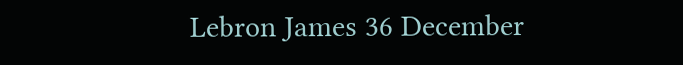Lebron James 36 December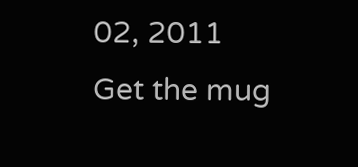02, 2011
Get the mug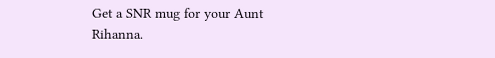Get a SNR mug for your Aunt Rihanna.